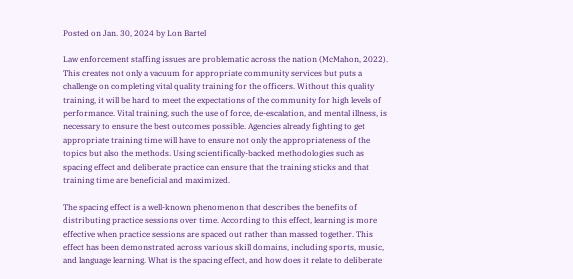Posted on Jan. 30, 2024 by Lon Bartel

Law enforcement staffing issues are problematic across the nation (McMahon, 2022). This creates not only a vacuum for appropriate community services but puts a challenge on completing vital quality training for the officers. Without this quality training, it will be hard to meet the expectations of the community for high levels of performance. Vital training, such the use of force, de-escalation, and mental illness, is necessary to ensure the best outcomes possible. Agencies already fighting to get appropriate training time will have to ensure not only the appropriateness of the topics but also the methods. Using scientifically-backed methodologies such as spacing effect and deliberate practice can ensure that the training sticks and that training time are beneficial and maximized.

The spacing effect is a well-known phenomenon that describes the benefits of distributing practice sessions over time. According to this effect, learning is more effective when practice sessions are spaced out rather than massed together. This effect has been demonstrated across various skill domains, including sports, music, and language learning. What is the spacing effect, and how does it relate to deliberate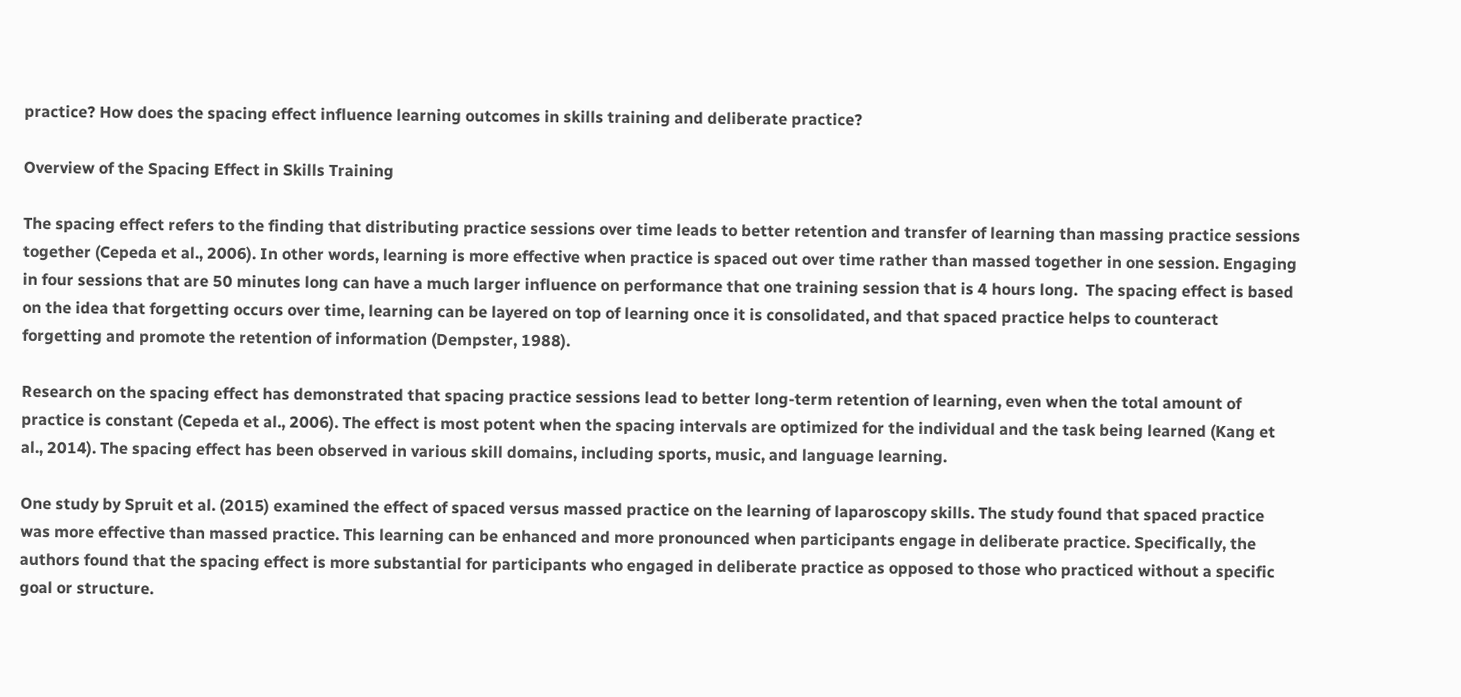practice? How does the spacing effect influence learning outcomes in skills training and deliberate practice?

Overview of the Spacing Effect in Skills Training

The spacing effect refers to the finding that distributing practice sessions over time leads to better retention and transfer of learning than massing practice sessions together (Cepeda et al., 2006). In other words, learning is more effective when practice is spaced out over time rather than massed together in one session. Engaging in four sessions that are 50 minutes long can have a much larger influence on performance that one training session that is 4 hours long.  The spacing effect is based on the idea that forgetting occurs over time, learning can be layered on top of learning once it is consolidated, and that spaced practice helps to counteract forgetting and promote the retention of information (Dempster, 1988).

Research on the spacing effect has demonstrated that spacing practice sessions lead to better long-term retention of learning, even when the total amount of practice is constant (Cepeda et al., 2006). The effect is most potent when the spacing intervals are optimized for the individual and the task being learned (Kang et al., 2014). The spacing effect has been observed in various skill domains, including sports, music, and language learning.

One study by Spruit et al. (2015) examined the effect of spaced versus massed practice on the learning of laparoscopy skills. The study found that spaced practice was more effective than massed practice. This learning can be enhanced and more pronounced when participants engage in deliberate practice. Specifically, the authors found that the spacing effect is more substantial for participants who engaged in deliberate practice as opposed to those who practiced without a specific goal or structure.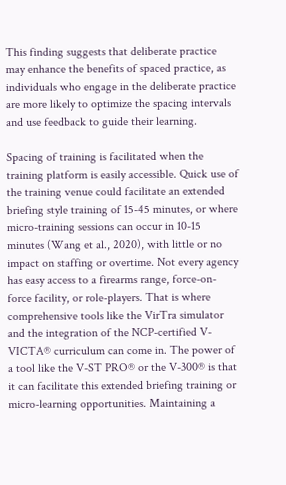This finding suggests that deliberate practice may enhance the benefits of spaced practice, as individuals who engage in the deliberate practice are more likely to optimize the spacing intervals and use feedback to guide their learning.

Spacing of training is facilitated when the training platform is easily accessible. Quick use of the training venue could facilitate an extended briefing style training of 15-45 minutes, or where micro-training sessions can occur in 10-15 minutes (Wang et al., 2020), with little or no impact on staffing or overtime. Not every agency has easy access to a firearms range, force-on-force facility, or role-players. That is where comprehensive tools like the VirTra simulator and the integration of the NCP-certified V-VICTA® curriculum can come in. The power of a tool like the V-ST PRO® or the V-300® is that it can facilitate this extended briefing training or micro-learning opportunities. Maintaining a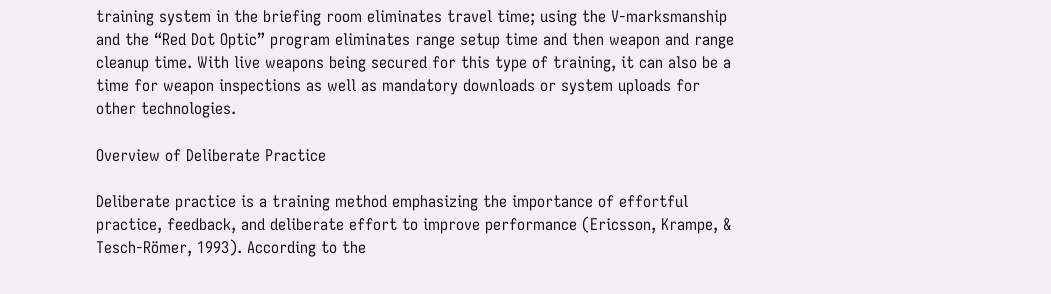training system in the briefing room eliminates travel time; using the V-marksmanship and the “Red Dot Optic” program eliminates range setup time and then weapon and range cleanup time. With live weapons being secured for this type of training, it can also be a time for weapon inspections as well as mandatory downloads or system uploads for other technologies.

Overview of Deliberate Practice

Deliberate practice is a training method emphasizing the importance of effortful practice, feedback, and deliberate effort to improve performance (Ericsson, Krampe, & Tesch-Römer, 1993). According to the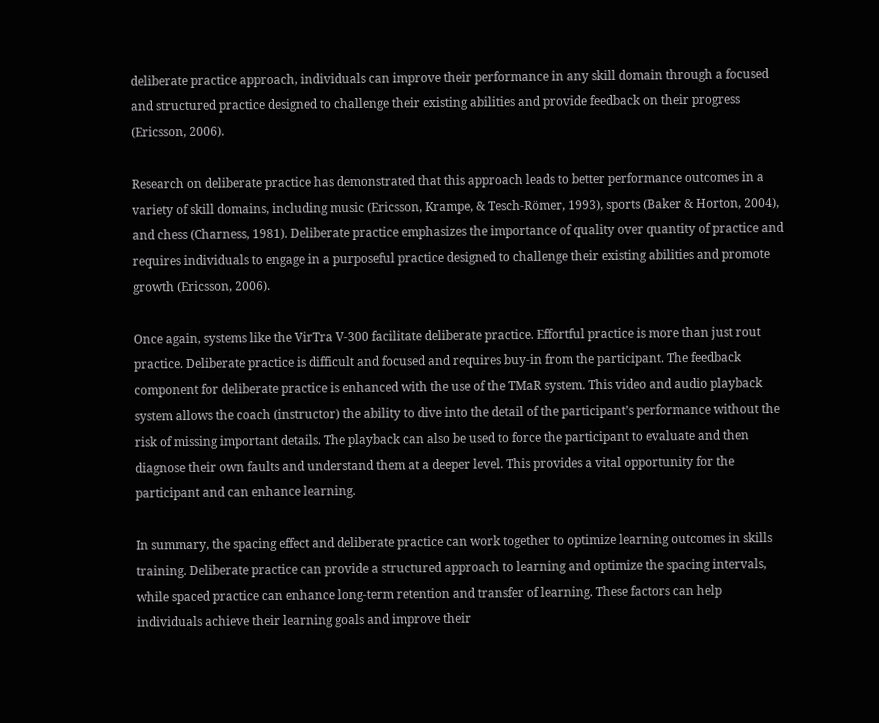deliberate practice approach, individuals can improve their performance in any skill domain through a focused and structured practice designed to challenge their existing abilities and provide feedback on their progress (Ericsson, 2006).

Research on deliberate practice has demonstrated that this approach leads to better performance outcomes in a variety of skill domains, including music (Ericsson, Krampe, & Tesch-Römer, 1993), sports (Baker & Horton, 2004), and chess (Charness, 1981). Deliberate practice emphasizes the importance of quality over quantity of practice and requires individuals to engage in a purposeful practice designed to challenge their existing abilities and promote growth (Ericsson, 2006).

Once again, systems like the VirTra V-300 facilitate deliberate practice. Effortful practice is more than just rout practice. Deliberate practice is difficult and focused and requires buy-in from the participant. The feedback component for deliberate practice is enhanced with the use of the TMaR system. This video and audio playback system allows the coach (instructor) the ability to dive into the detail of the participant’s performance without the risk of missing important details. The playback can also be used to force the participant to evaluate and then diagnose their own faults and understand them at a deeper level. This provides a vital opportunity for the participant and can enhance learning.

In summary, the spacing effect and deliberate practice can work together to optimize learning outcomes in skills training. Deliberate practice can provide a structured approach to learning and optimize the spacing intervals, while spaced practice can enhance long-term retention and transfer of learning. These factors can help individuals achieve their learning goals and improve their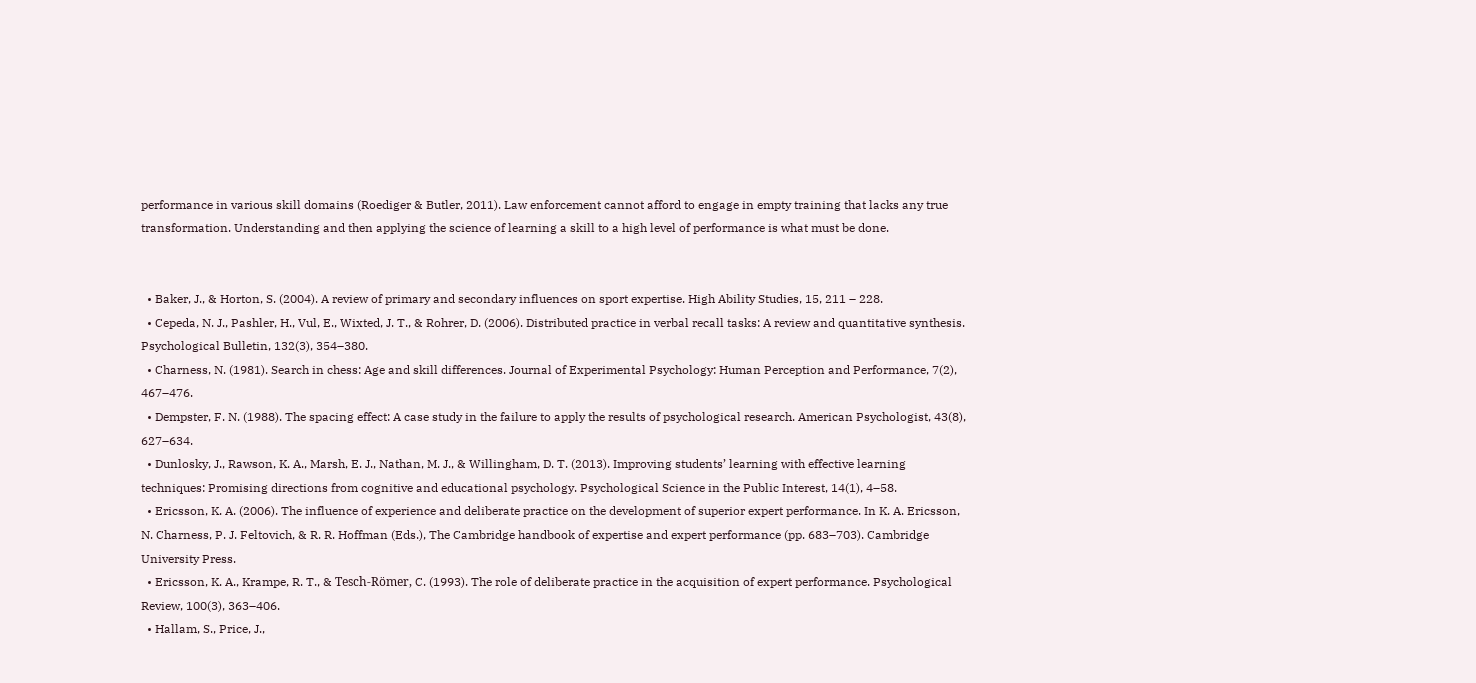performance in various skill domains (Roediger & Butler, 2011). Law enforcement cannot afford to engage in empty training that lacks any true transformation. Understanding and then applying the science of learning a skill to a high level of performance is what must be done.


  • Baker, J., & Horton, S. (2004). A review of primary and secondary influences on sport expertise. High Ability Studies, 15, 211 – 228.
  • Cepeda, N. J., Pashler, H., Vul, E., Wixted, J. T., & Rohrer, D. (2006). Distributed practice in verbal recall tasks: A review and quantitative synthesis. Psychological Bulletin, 132(3), 354–380.
  • Charness, N. (1981). Search in chess: Age and skill differences. Journal of Experimental Psychology: Human Perception and Performance, 7(2), 467–476.
  • Dempster, F. N. (1988). The spacing effect: A case study in the failure to apply the results of psychological research. American Psychologist, 43(8), 627–634.
  • Dunlosky, J., Rawson, K. A., Marsh, E. J., Nathan, M. J., & Willingham, D. T. (2013). Improving students’ learning with effective learning techniques: Promising directions from cognitive and educational psychology. Psychological Science in the Public Interest, 14(1), 4–58.
  • Ericsson, K. A. (2006). The influence of experience and deliberate practice on the development of superior expert performance. In K. A. Ericsson, N. Charness, P. J. Feltovich, & R. R. Hoffman (Eds.), The Cambridge handbook of expertise and expert performance (pp. 683–703). Cambridge University Press.
  • Ericsson, K. A., Krampe, R. T., & Tesch-Römer, C. (1993). The role of deliberate practice in the acquisition of expert performance. Psychological Review, 100(3), 363–406.
  • Hallam, S., Price, J.,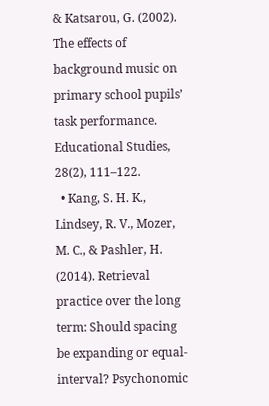& Katsarou, G. (2002). The effects of background music on primary school pupils’ task performance. Educational Studies, 28(2), 111–122.
  • Kang, S. H. K., Lindsey, R. V., Mozer, M. C., & Pashler, H. (2014). Retrieval practice over the long term: Should spacing be expanding or equal-interval? Psychonomic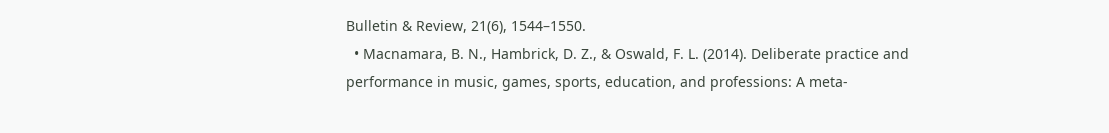Bulletin & Review, 21(6), 1544–1550.
  • Macnamara, B. N., Hambrick, D. Z., & Oswald, F. L. (2014). Deliberate practice and performance in music, games, sports, education, and professions: A meta-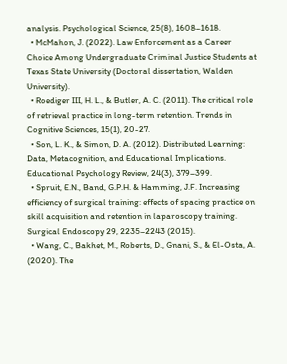analysis. Psychological Science, 25(8), 1608–1618.
  • McMahon, J. (2022). Law Enforcement as a Career Choice Among Undergraduate Criminal Justice Students at Texas State University (Doctoral dissertation, Walden University).
  • Roediger III, H. L., & Butler, A. C. (2011). The critical role of retrieval practice in long-term retention. Trends in Cognitive Sciences, 15(1), 20-27.
  • Son, L. K., & Simon, D. A. (2012). Distributed Learning: Data, Metacognition, and Educational Implications. Educational Psychology Review, 24(3), 379–399.
  • Spruit, E.N., Band, G.P.H. & Hamming, J.F. Increasing efficiency of surgical training: effects of spacing practice on skill acquisition and retention in laparoscopy training. Surgical Endoscopy 29, 2235–2243 (2015).
  • Wang, C., Bakhet, M., Roberts, D., Gnani, S., & El-Osta, A. (2020). The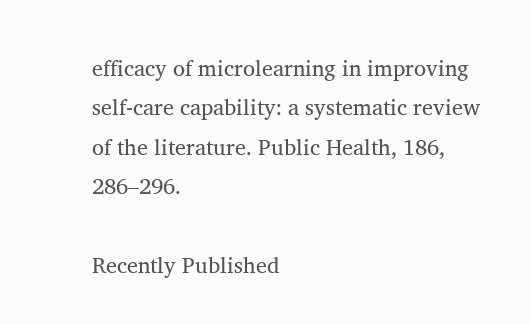efficacy of microlearning in improving self-care capability: a systematic review of the literature. Public Health, 186, 286–296.

Recently Published